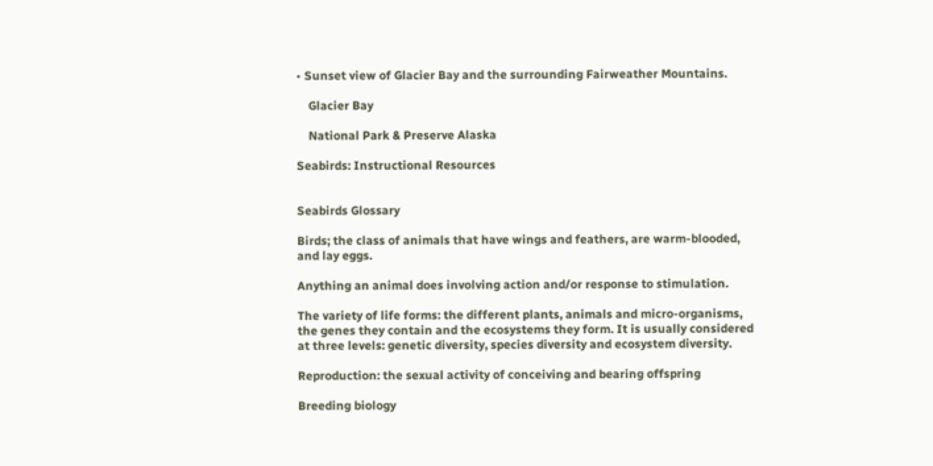• Sunset view of Glacier Bay and the surrounding Fairweather Mountains.

    Glacier Bay

    National Park & Preserve Alaska

Seabirds: Instructional Resources


Seabirds Glossary

Birds; the class of animals that have wings and feathers, are warm-blooded, and lay eggs.

Anything an animal does involving action and/or response to stimulation.

The variety of life forms: the different plants, animals and micro-organisms, the genes they contain and the ecosystems they form. It is usually considered at three levels: genetic diversity, species diversity and ecosystem diversity.

Reproduction: the sexual activity of conceiving and bearing offspring

Breeding biology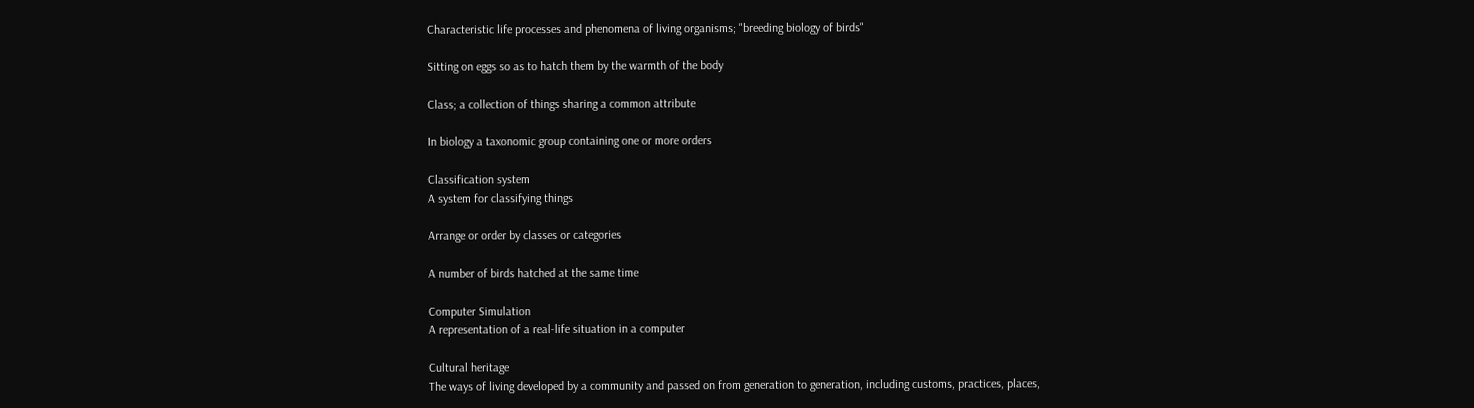Characteristic life processes and phenomena of living organisms; "breeding biology of birds"

Sitting on eggs so as to hatch them by the warmth of the body

Class; a collection of things sharing a common attribute

In biology a taxonomic group containing one or more orders

Classification system
A system for classifying things

Arrange or order by classes or categories

A number of birds hatched at the same time

Computer Simulation
A representation of a real-life situation in a computer

Cultural heritage
The ways of living developed by a community and passed on from generation to generation, including customs, practices, places,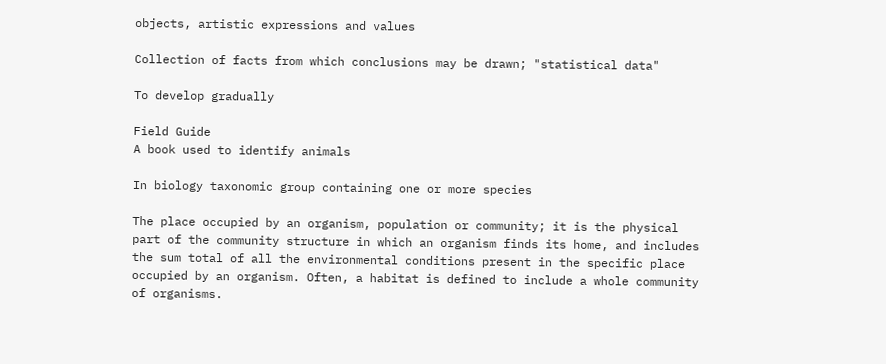objects, artistic expressions and values

Collection of facts from which conclusions may be drawn; "statistical data"

To develop gradually

Field Guide
A book used to identify animals

In biology taxonomic group containing one or more species

The place occupied by an organism, population or community; it is the physical part of the community structure in which an organism finds its home, and includes the sum total of all the environmental conditions present in the specific place occupied by an organism. Often, a habitat is defined to include a whole community of organisms.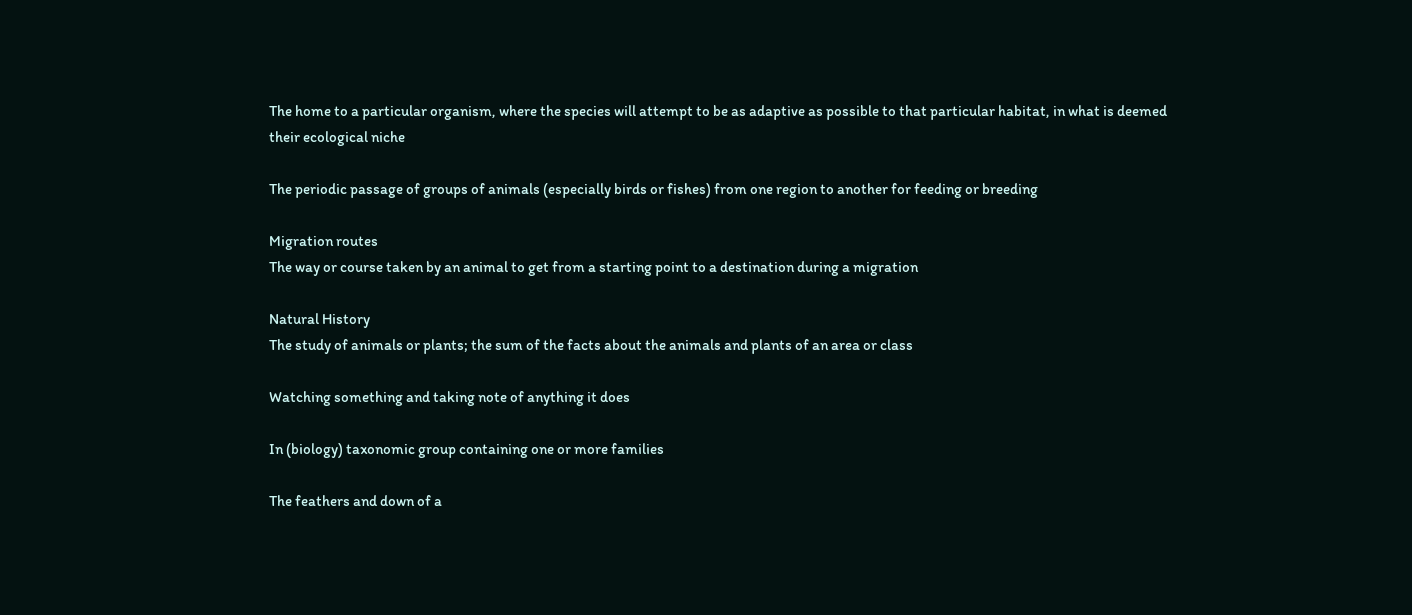The home to a particular organism, where the species will attempt to be as adaptive as possible to that particular habitat, in what is deemed their ecological niche

The periodic passage of groups of animals (especially birds or fishes) from one region to another for feeding or breeding

Migration routes
The way or course taken by an animal to get from a starting point to a destination during a migration

Natural History
The study of animals or plants; the sum of the facts about the animals and plants of an area or class

Watching something and taking note of anything it does

In (biology) taxonomic group containing one or more families

The feathers and down of a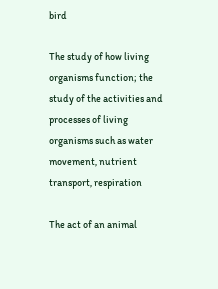bird

The study of how living organisms function; the study of the activities and processes of living organisms such as water movement, nutrient transport, respiration

The act of an animal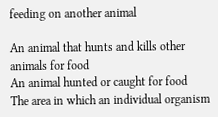feeding on another animal

An animal that hunts and kills other animals for food
An animal hunted or caught for food
The area in which an individual organism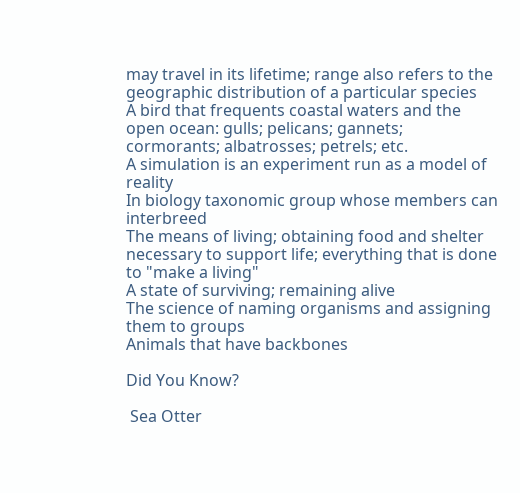may travel in its lifetime; range also refers to the geographic distribution of a particular species
A bird that frequents coastal waters and the open ocean: gulls; pelicans; gannets; cormorants; albatrosses; petrels; etc.
A simulation is an experiment run as a model of reality
In biology taxonomic group whose members can interbreed
The means of living; obtaining food and shelter necessary to support life; everything that is done to "make a living"
A state of surviving; remaining alive
The science of naming organisms and assigning them to groups
Animals that have backbones

Did You Know?

 Sea Otter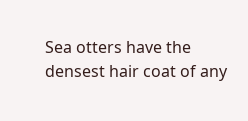Sea otters have the densest hair coat of any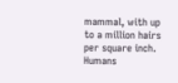mammal, with up to a million hairs per square inch. Humans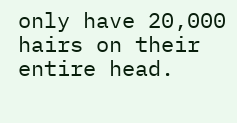only have 20,000 hairs on their entire head.